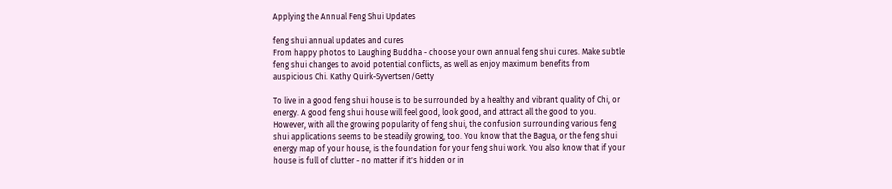Applying the Annual Feng Shui Updates

feng shui annual updates and cures
From happy photos to Laughing Buddha - choose your own annual feng shui cures. Make subtle feng shui changes to avoid potential conflicts, as well as enjoy maximum benefits from auspicious Chi. Kathy Quirk-Syvertsen/Getty

To live in a good feng shui house is to be surrounded by a healthy and vibrant quality of Chi, or energy. A good feng shui house will feel good, look good, and attract all the good to you. However, with all the growing popularity of feng shui, the confusion surrounding various feng shui applications seems to be steadily growing, too. You know that the Bagua, or the feng shui energy map of your house, is the foundation for your feng shui work. You also know that if your house is full of clutter - no matter if it's hidden or in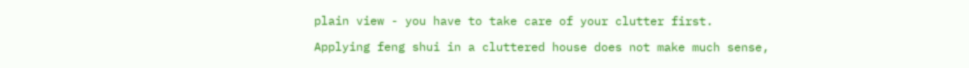plain view - you have to take care of your clutter first.

Applying feng shui in a cluttered house does not make much sense,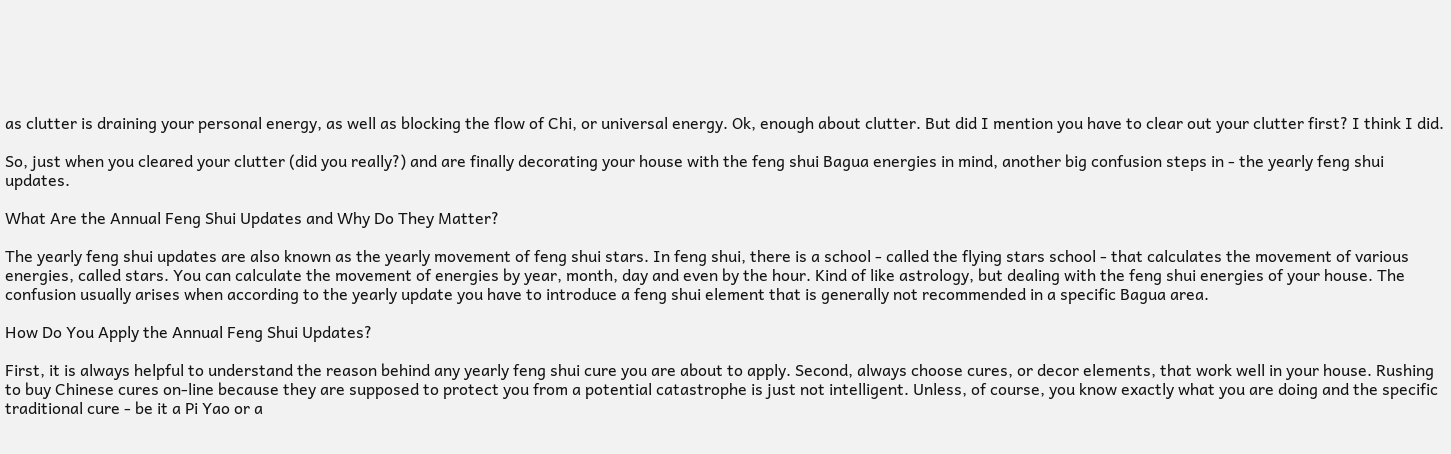as clutter is draining your personal energy, as well as blocking the flow of Chi, or universal energy. Ok, enough about clutter. But did I mention you have to clear out your clutter first? I think I did.

So, just when you cleared your clutter (did you really?) and are finally decorating your house with the feng shui Bagua energies in mind, another big confusion steps in - the yearly feng shui updates.

What Are the Annual Feng Shui Updates and Why Do They Matter?

The yearly feng shui updates are also known as the yearly movement of feng shui stars. In feng shui, there is a school - called the flying stars school - that calculates the movement of various energies, called stars. You can calculate the movement of energies by year, month, day and even by the hour. Kind of like astrology, but dealing with the feng shui energies of your house. The confusion usually arises when according to the yearly update you have to introduce a feng shui element that is generally not recommended in a specific Bagua area.

How Do You Apply the Annual Feng Shui Updates?

First, it is always helpful to understand the reason behind any yearly feng shui cure you are about to apply. Second, always choose cures, or decor elements, that work well in your house. Rushing to buy Chinese cures on-line because they are supposed to protect you from a potential catastrophe is just not intelligent. Unless, of course, you know exactly what you are doing and the specific traditional cure - be it a Pi Yao or a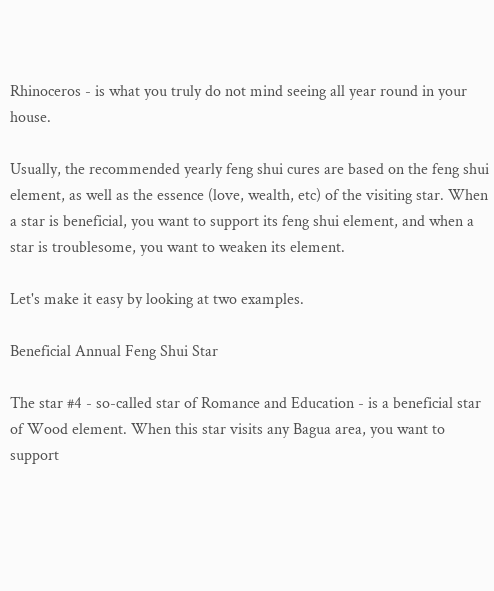Rhinoceros - is what you truly do not mind seeing all year round in your house.

Usually, the recommended yearly feng shui cures are based on the feng shui element, as well as the essence (love, wealth, etc) of the visiting star. When a star is beneficial, you want to support its feng shui element, and when a star is troublesome, you want to weaken its element.

Let's make it easy by looking at two examples.

Beneficial Annual Feng Shui Star

The star #4 - so-called star of Romance and Education - is a beneficial star of Wood element. When this star visits any Bagua area, you want to support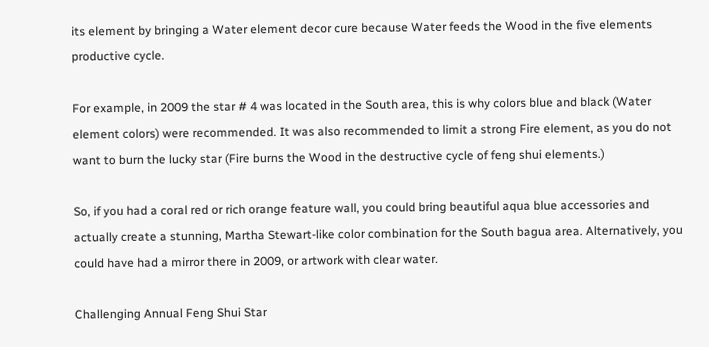its element by bringing a Water element decor cure because Water feeds the Wood in the five elements productive cycle.

For example, in 2009 the star # 4 was located in the South area, this is why colors blue and black (Water element colors) were recommended. It was also recommended to limit a strong Fire element, as you do not want to burn the lucky star (Fire burns the Wood in the destructive cycle of feng shui elements.)

So, if you had a coral red or rich orange feature wall, you could bring beautiful aqua blue accessories and actually create a stunning, Martha Stewart-like color combination for the South bagua area. Alternatively, you could have had a mirror there in 2009, or artwork with clear water.

Challenging Annual Feng Shui Star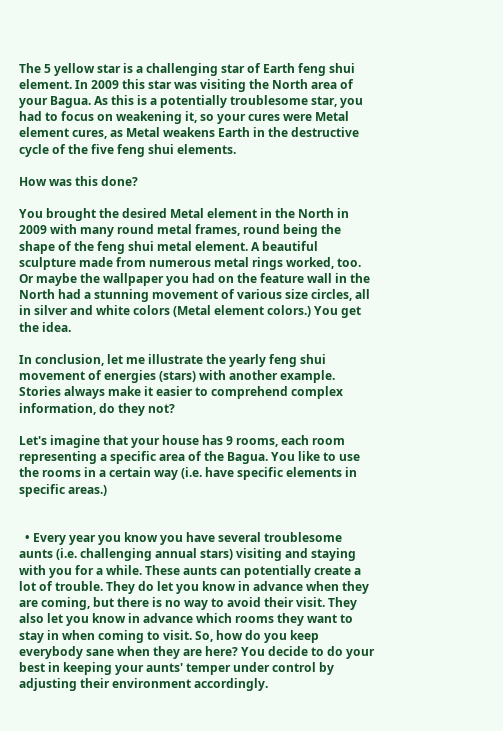The 5 yellow star is a challenging star of Earth feng shui element. In 2009 this star was visiting the North area of your Bagua. As this is a potentially troublesome star, you had to focus on weakening it, so your cures were Metal element cures, as Metal weakens Earth in the destructive cycle of the five feng shui elements.

How was this done?

You brought the desired Metal element in the North in 2009 with many round metal frames, round being the shape of the feng shui metal element. A beautiful sculpture made from numerous metal rings worked, too. Or maybe the wallpaper you had on the feature wall in the North had a stunning movement of various size circles, all in silver and white colors (Metal element colors.) You get the idea.

In conclusion, let me illustrate the yearly feng shui movement of energies (stars) with another example. Stories always make it easier to comprehend complex information, do they not?

Let's imagine that your house has 9 rooms, each room representing a specific area of the Bagua. You like to use the rooms in a certain way (i.e. have specific elements in specific areas.)


  • Every year you know you have several troublesome aunts (i.e. challenging annual stars) visiting and staying with you for a while. These aunts can potentially create a lot of trouble. They do let you know in advance when they are coming, but there is no way to avoid their visit. They also let you know in advance which rooms they want to stay in when coming to visit. So, how do you keep everybody sane when they are here? You decide to do your best in keeping your aunts' temper under control by adjusting their environment accordingly.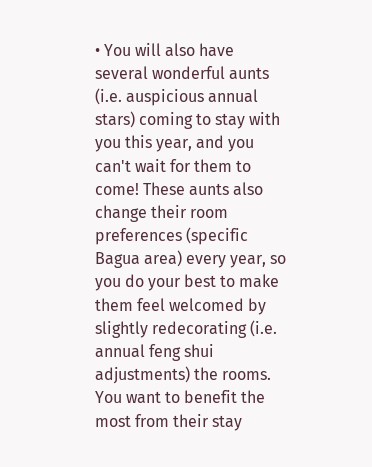• You will also have several wonderful aunts (i.e. auspicious annual stars) coming to stay with you this year, and you can't wait for them to come! These aunts also change their room preferences (specific Bagua area) every year, so you do your best to make them feel welcomed by slightly redecorating (i.e. annual feng shui adjustments) the rooms. You want to benefit the most from their stay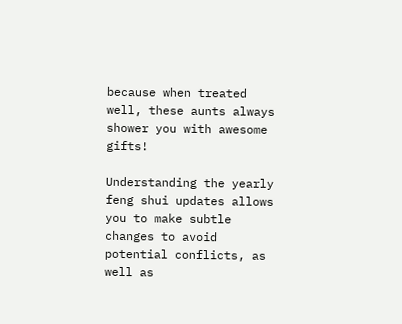because when treated well, these aunts always shower you with awesome gifts!

Understanding the yearly feng shui updates allows you to make subtle changes to avoid potential conflicts, as well as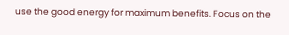use the good energy for maximum benefits. Focus on the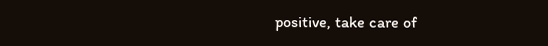positive, take care of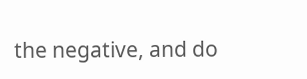the negative, and do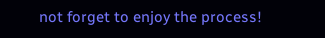not forget to enjoy the process!